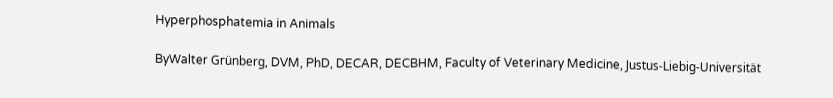Hyperphosphatemia in Animals

ByWalter Grünberg, DVM, PhD, DECAR, DECBHM, Faculty of Veterinary Medicine, Justus-Liebig-Universität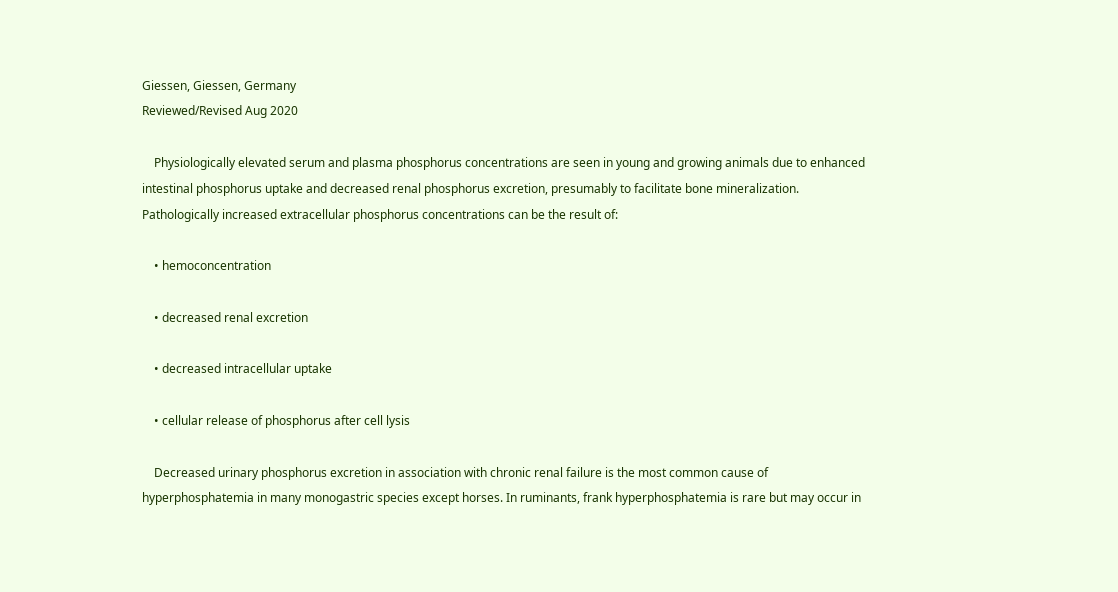Giessen, Giessen, Germany
Reviewed/Revised Aug 2020

    Physiologically elevated serum and plasma phosphorus concentrations are seen in young and growing animals due to enhanced intestinal phosphorus uptake and decreased renal phosphorus excretion, presumably to facilitate bone mineralization. Pathologically increased extracellular phosphorus concentrations can be the result of:

    • hemoconcentration

    • decreased renal excretion

    • decreased intracellular uptake

    • cellular release of phosphorus after cell lysis

    Decreased urinary phosphorus excretion in association with chronic renal failure is the most common cause of hyperphosphatemia in many monogastric species except horses. In ruminants, frank hyperphosphatemia is rare but may occur in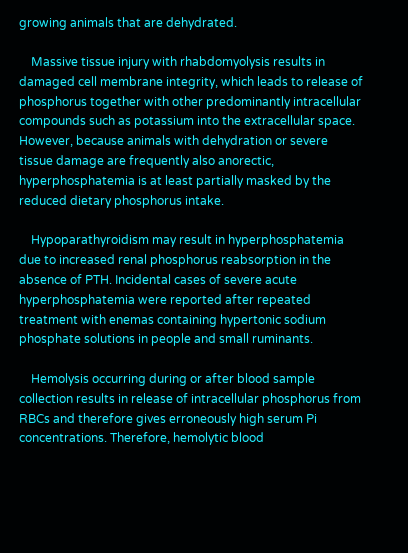growing animals that are dehydrated.

    Massive tissue injury with rhabdomyolysis results in damaged cell membrane integrity, which leads to release of phosphorus together with other predominantly intracellular compounds such as potassium into the extracellular space. However, because animals with dehydration or severe tissue damage are frequently also anorectic, hyperphosphatemia is at least partially masked by the reduced dietary phosphorus intake.

    Hypoparathyroidism may result in hyperphosphatemia due to increased renal phosphorus reabsorption in the absence of PTH. Incidental cases of severe acute hyperphosphatemia were reported after repeated treatment with enemas containing hypertonic sodium phosphate solutions in people and small ruminants.

    Hemolysis occurring during or after blood sample collection results in release of intracellular phosphorus from RBCs and therefore gives erroneously high serum Pi concentrations. Therefore, hemolytic blood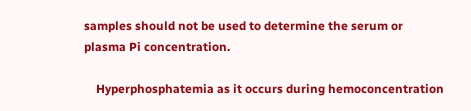samples should not be used to determine the serum or plasma Pi concentration.

    Hyperphosphatemia as it occurs during hemoconcentration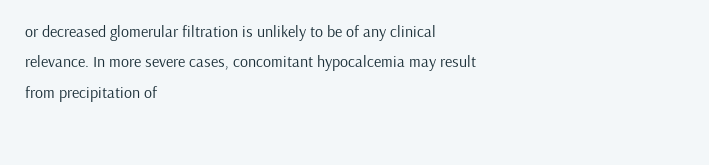or decreased glomerular filtration is unlikely to be of any clinical relevance. In more severe cases, concomitant hypocalcemia may result from precipitation of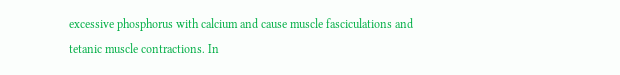excessive phosphorus with calcium and cause muscle fasciculations and tetanic muscle contractions. In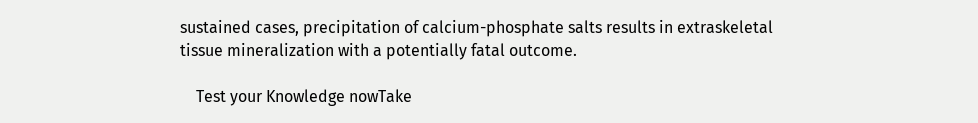sustained cases, precipitation of calcium-phosphate salts results in extraskeletal tissue mineralization with a potentially fatal outcome.

    Test your Knowledge nowTake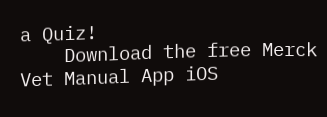a Quiz!
    Download the free Merck Vet Manual App iOS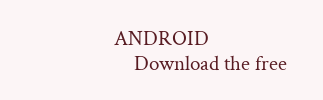ANDROID
    Download the free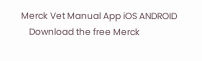Merck Vet Manual App iOS ANDROID
    Download the free Merck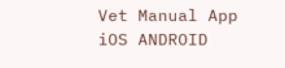Vet Manual App iOS ANDROID